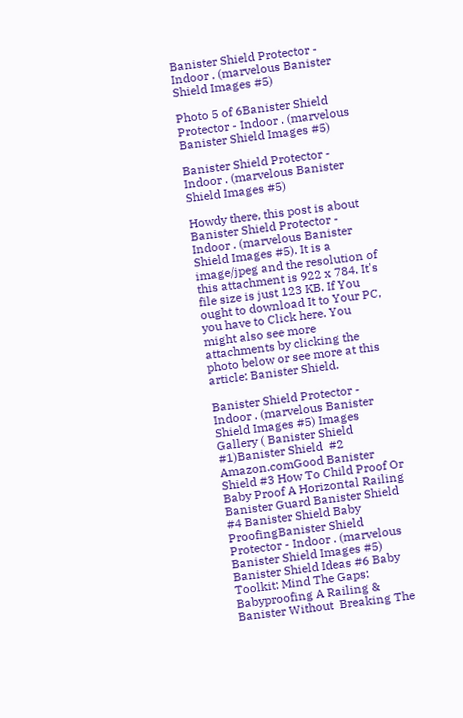Banister Shield Protector - Indoor . (marvelous Banister Shield Images #5)

Photo 5 of 6Banister Shield Protector - Indoor . (marvelous Banister Shield Images #5)

Banister Shield Protector - Indoor . (marvelous Banister Shield Images #5)

Howdy there, this post is about Banister Shield Protector - Indoor . (marvelous Banister Shield Images #5). It is a image/jpeg and the resolution of this attachment is 922 x 784. It's file size is just 123 KB. If You ought to download It to Your PC, you have to Click here. You might also see more attachments by clicking the photo below or see more at this article: Banister Shield.

Banister Shield Protector - Indoor . (marvelous Banister Shield Images #5) Images Gallery ( Banister Shield  #1)Banister Shield  #2 Amazon.comGood Banister Shield #3 How To Child Proof Or Baby Proof A Horizontal Railing Banister Guard Banister Shield #4 Banister Shield Baby ProofingBanister Shield Protector - Indoor . (marvelous Banister Shield Images #5) Banister Shield Ideas #6 Baby Toolkit: Mind The Gaps: Babyproofing A Railing & Banister Without  Breaking The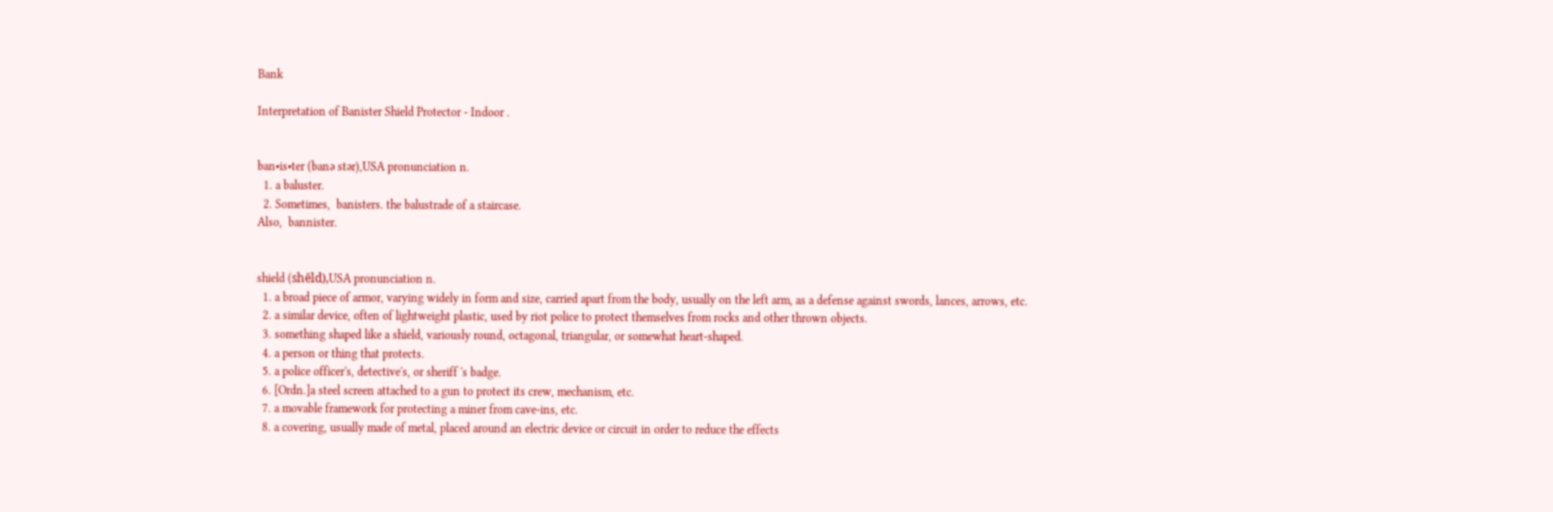Bank

Interpretation of Banister Shield Protector - Indoor .


ban•is•ter (banə stər),USA pronunciation n.
  1. a baluster.
  2. Sometimes,  banisters. the balustrade of a staircase.
Also,  bannister.


shield (shēld),USA pronunciation n.
  1. a broad piece of armor, varying widely in form and size, carried apart from the body, usually on the left arm, as a defense against swords, lances, arrows, etc.
  2. a similar device, often of lightweight plastic, used by riot police to protect themselves from rocks and other thrown objects.
  3. something shaped like a shield, variously round, octagonal, triangular, or somewhat heart-shaped.
  4. a person or thing that protects.
  5. a police officer's, detective's, or sheriff 's badge.
  6. [Ordn.]a steel screen attached to a gun to protect its crew, mechanism, etc.
  7. a movable framework for protecting a miner from cave-ins, etc.
  8. a covering, usually made of metal, placed around an electric device or circuit in order to reduce the effects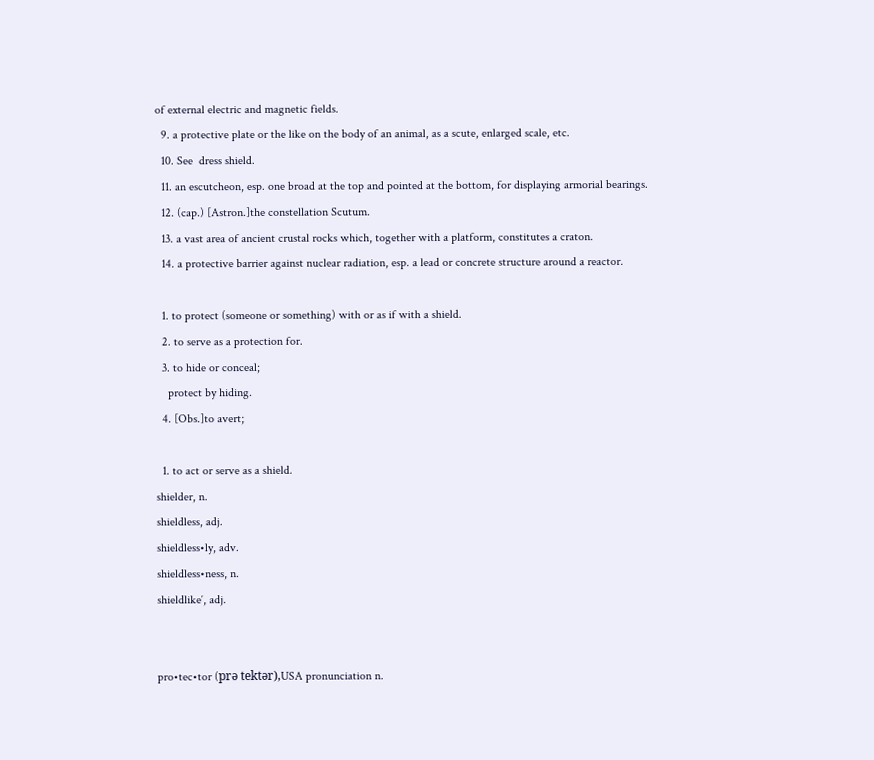of external electric and magnetic fields.
  9. a protective plate or the like on the body of an animal, as a scute, enlarged scale, etc.
  10. See  dress shield.
  11. an escutcheon, esp. one broad at the top and pointed at the bottom, for displaying armorial bearings.
  12. (cap.) [Astron.]the constellation Scutum.
  13. a vast area of ancient crustal rocks which, together with a platform, constitutes a craton.
  14. a protective barrier against nuclear radiation, esp. a lead or concrete structure around a reactor.

  1. to protect (someone or something) with or as if with a shield.
  2. to serve as a protection for.
  3. to hide or conceal;
    protect by hiding.
  4. [Obs.]to avert;

  1. to act or serve as a shield.
shielder, n.
shieldless, adj.
shieldless•ly, adv.
shieldless•ness, n.
shieldlike′, adj.


pro•tec•tor (prə tektər),USA pronunciation n.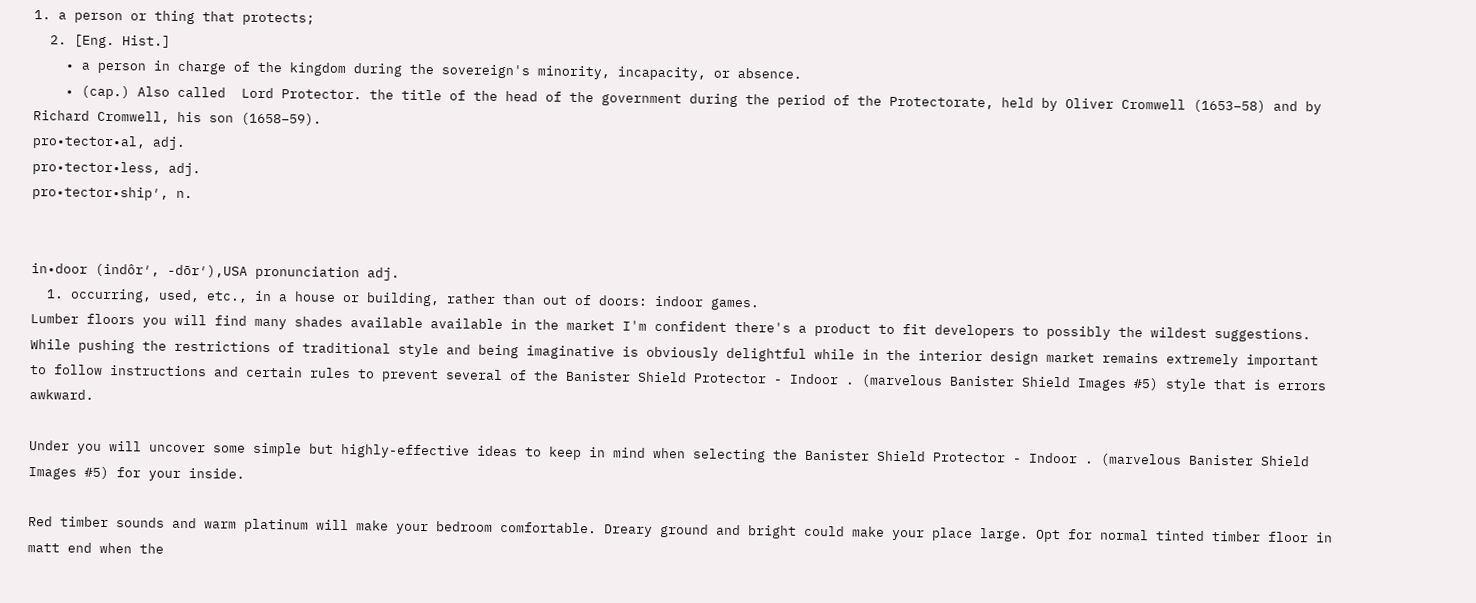1. a person or thing that protects;
  2. [Eng. Hist.]
    • a person in charge of the kingdom during the sovereign's minority, incapacity, or absence.
    • (cap.) Also called  Lord Protector. the title of the head of the government during the period of the Protectorate, held by Oliver Cromwell (1653–58) and by Richard Cromwell, his son (1658–59).
pro•tector•al, adj.
pro•tector•less, adj.
pro•tector•ship′, n.


in•door (indôr′, -dōr′),USA pronunciation adj.
  1. occurring, used, etc., in a house or building, rather than out of doors: indoor games.
Lumber floors you will find many shades available available in the market I'm confident there's a product to fit developers to possibly the wildest suggestions. While pushing the restrictions of traditional style and being imaginative is obviously delightful while in the interior design market remains extremely important to follow instructions and certain rules to prevent several of the Banister Shield Protector - Indoor . (marvelous Banister Shield Images #5) style that is errors awkward.

Under you will uncover some simple but highly-effective ideas to keep in mind when selecting the Banister Shield Protector - Indoor . (marvelous Banister Shield Images #5) for your inside.

Red timber sounds and warm platinum will make your bedroom comfortable. Dreary ground and bright could make your place large. Opt for normal tinted timber floor in matt end when the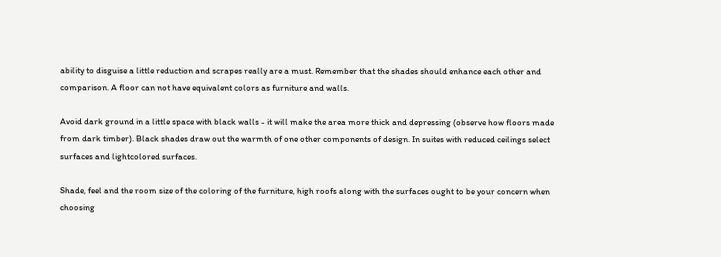ability to disguise a little reduction and scrapes really are a must. Remember that the shades should enhance each other and comparison. A floor can not have equivalent colors as furniture and walls.

Avoid dark ground in a little space with black walls - it will make the area more thick and depressing (observe how floors made from dark timber). Black shades draw out the warmth of one other components of design. In suites with reduced ceilings select surfaces and lightcolored surfaces.

Shade, feel and the room size of the coloring of the furniture, high roofs along with the surfaces ought to be your concern when choosing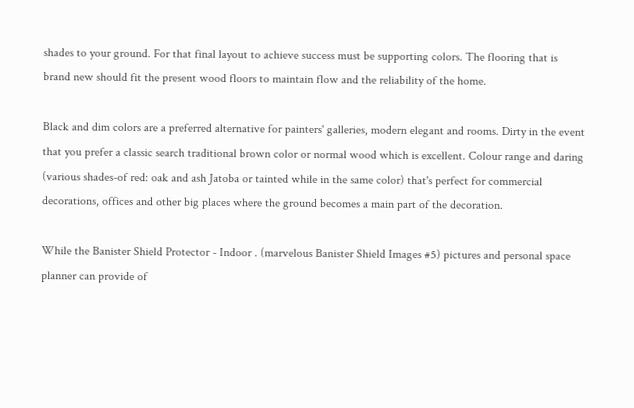shades to your ground. For that final layout to achieve success must be supporting colors. The flooring that is brand new should fit the present wood floors to maintain flow and the reliability of the home.

Black and dim colors are a preferred alternative for painters' galleries, modern elegant and rooms. Dirty in the event that you prefer a classic search traditional brown color or normal wood which is excellent. Colour range and daring (various shades-of red: oak and ash Jatoba or tainted while in the same color) that's perfect for commercial decorations, offices and other big places where the ground becomes a main part of the decoration.

While the Banister Shield Protector - Indoor . (marvelous Banister Shield Images #5) pictures and personal space planner can provide of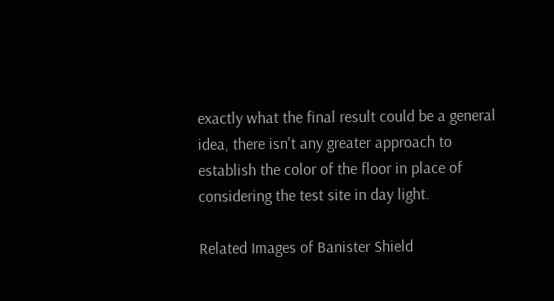exactly what the final result could be a general idea, there isn't any greater approach to establish the color of the floor in place of considering the test site in day light.

Related Images of Banister Shield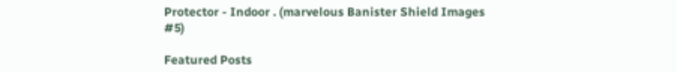Protector - Indoor . (marvelous Banister Shield Images #5)

Featured Posts